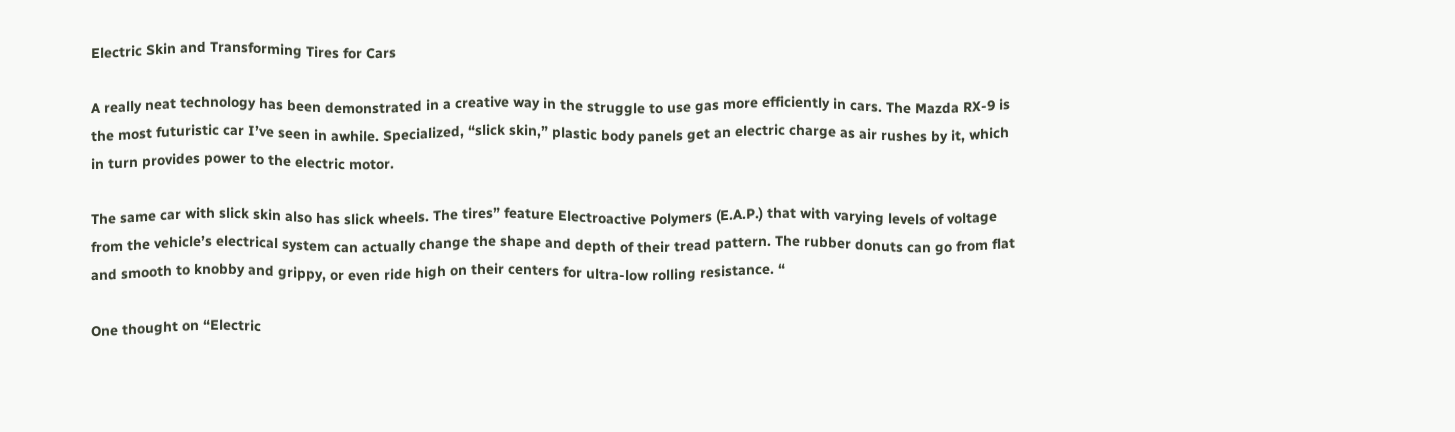Electric Skin and Transforming Tires for Cars

A really neat technology has been demonstrated in a creative way in the struggle to use gas more efficiently in cars. The Mazda RX-9 is the most futuristic car I’ve seen in awhile. Specialized, “slick skin,” plastic body panels get an electric charge as air rushes by it, which in turn provides power to the electric motor.

The same car with slick skin also has slick wheels. The tires” feature Electroactive Polymers (E.A.P.) that with varying levels of voltage from the vehicle’s electrical system can actually change the shape and depth of their tread pattern. The rubber donuts can go from flat and smooth to knobby and grippy, or even ride high on their centers for ultra-low rolling resistance. “

One thought on “Electric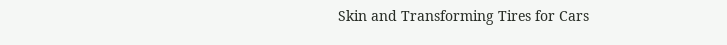Skin and Transforming Tires for Cars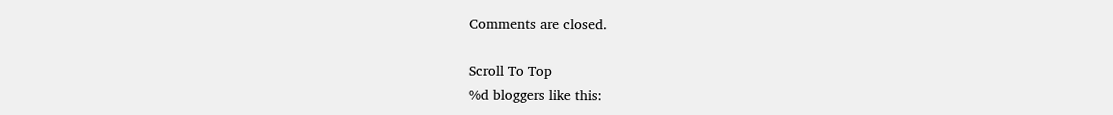Comments are closed.

Scroll To Top
%d bloggers like this: